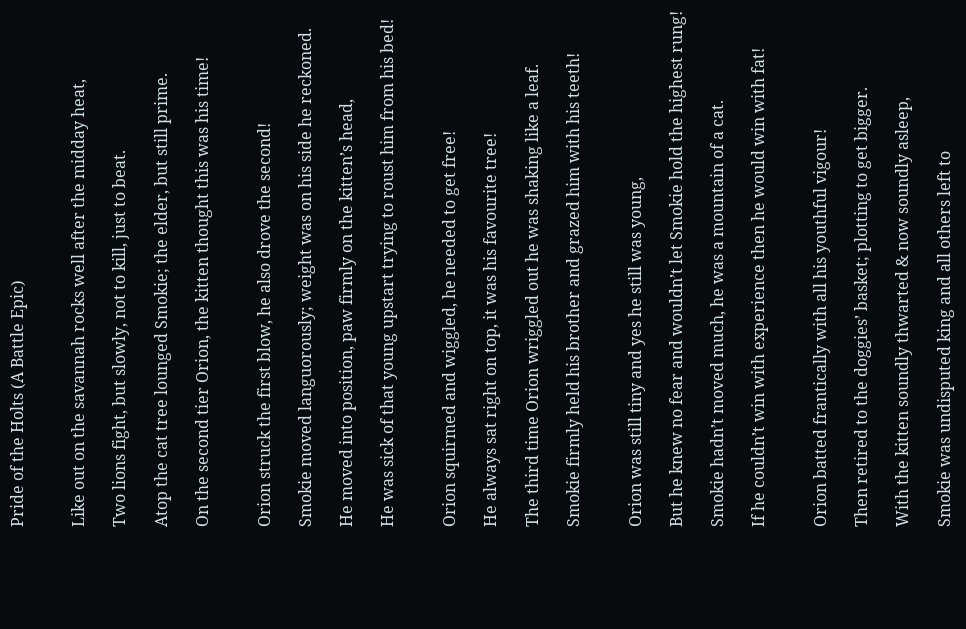Pride of the Holts (A Battle Epic)


Like out on the savannah rocks well after the midday heat,

Two lions fight, but slowly, not to kill, just to beat.

Atop the cat tree lounged Smokie; the elder, but still prime.

On the second tier Orion, the kitten thought this was his time!


Orion struck the first blow, he also drove the second!

Smokie moved languorously; weight was on his side he reckoned.

He moved into position, paw firmly on the kitten’s head,

He was sick of that young upstart trying to roust him from his bed!


Orion squirmed and wiggled, he needed to get free!

He always sat right on top, it was his favourite tree!

The third time Orion wriggled out he was shaking like a leaf.

Smokie firmly held his brother and grazed him with his teeth!


Orion was still tiny and yes he still was young,

But he knew no fear and wouldn’t let Smokie hold the highest rung!

Smokie hadn’t moved much, he was a mountain of a cat.

If he couldn’t win with experience then he would win with fat!


Orion batted frantically with all his youthful vigour!

Then retired to the doggies’ basket; plotting to get bigger.

With the kitten soundly thwarted & now soundly asleep,

Smokie was undisputed king and all others left to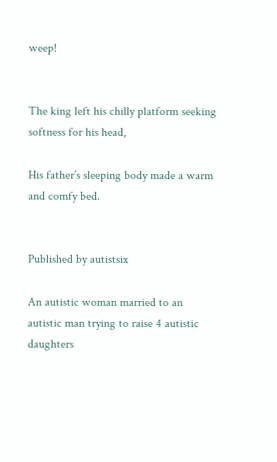weep!


The king left his chilly platform seeking softness for his head,

His father’s sleeping body made a warm and comfy bed.


Published by autistsix

An autistic woman married to an autistic man trying to raise 4 autistic daughters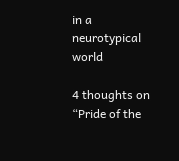in a neurotypical world

4 thoughts on “Pride of the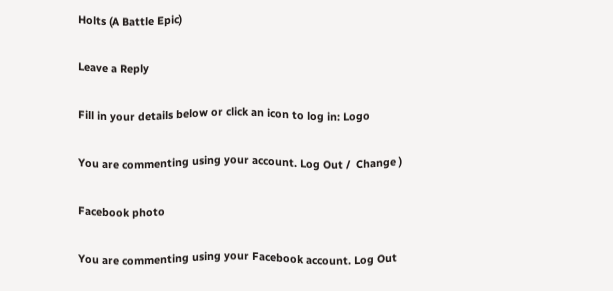Holts (A Battle Epic)

Leave a Reply

Fill in your details below or click an icon to log in: Logo

You are commenting using your account. Log Out /  Change )

Facebook photo

You are commenting using your Facebook account. Log Out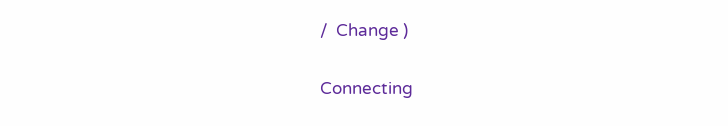/  Change )

Connecting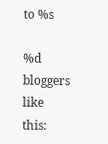to %s

%d bloggers like this: